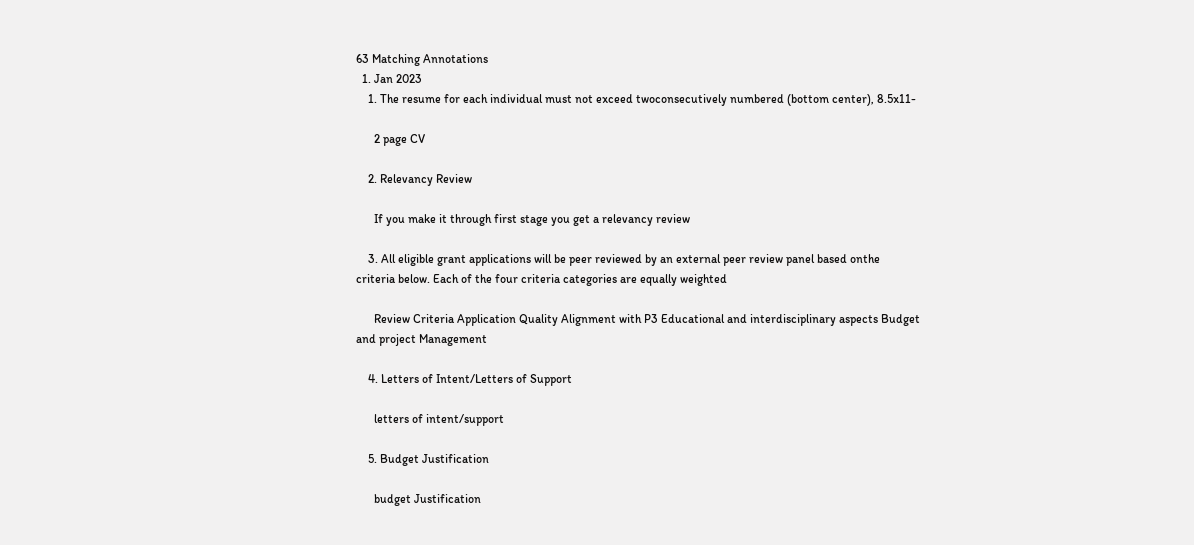63 Matching Annotations
  1. Jan 2023
    1. The resume for each individual must not exceed twoconsecutively numbered (bottom center), 8.5x11-

      2 page CV

    2. Relevancy Review

      If you make it through first stage you get a relevancy review

    3. All eligible grant applications will be peer reviewed by an external peer review panel based onthe criteria below. Each of the four criteria categories are equally weighted

      Review Criteria Application Quality Alignment with P3 Educational and interdisciplinary aspects Budget and project Management

    4. Letters of Intent/Letters of Support

      letters of intent/support

    5. Budget Justification

      budget Justification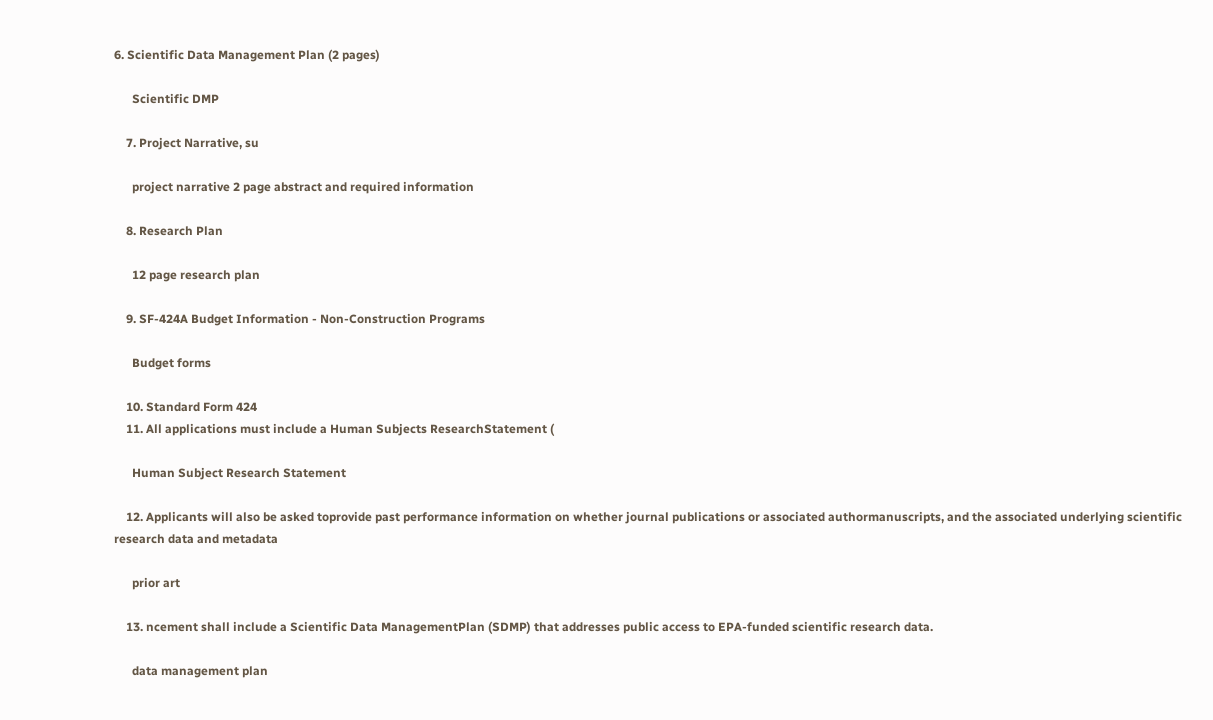6. Scientific Data Management Plan (2 pages)

      Scientific DMP

    7. Project Narrative, su

      project narrative 2 page abstract and required information

    8. Research Plan

      12 page research plan

    9. SF-424A Budget Information - Non-Construction Programs

      Budget forms

    10. Standard Form 424
    11. All applications must include a Human Subjects ResearchStatement (

      Human Subject Research Statement

    12. Applicants will also be asked toprovide past performance information on whether journal publications or associated authormanuscripts, and the associated underlying scientific research data and metadata

      prior art

    13. ncement shall include a Scientific Data ManagementPlan (SDMP) that addresses public access to EPA-funded scientific research data.

      data management plan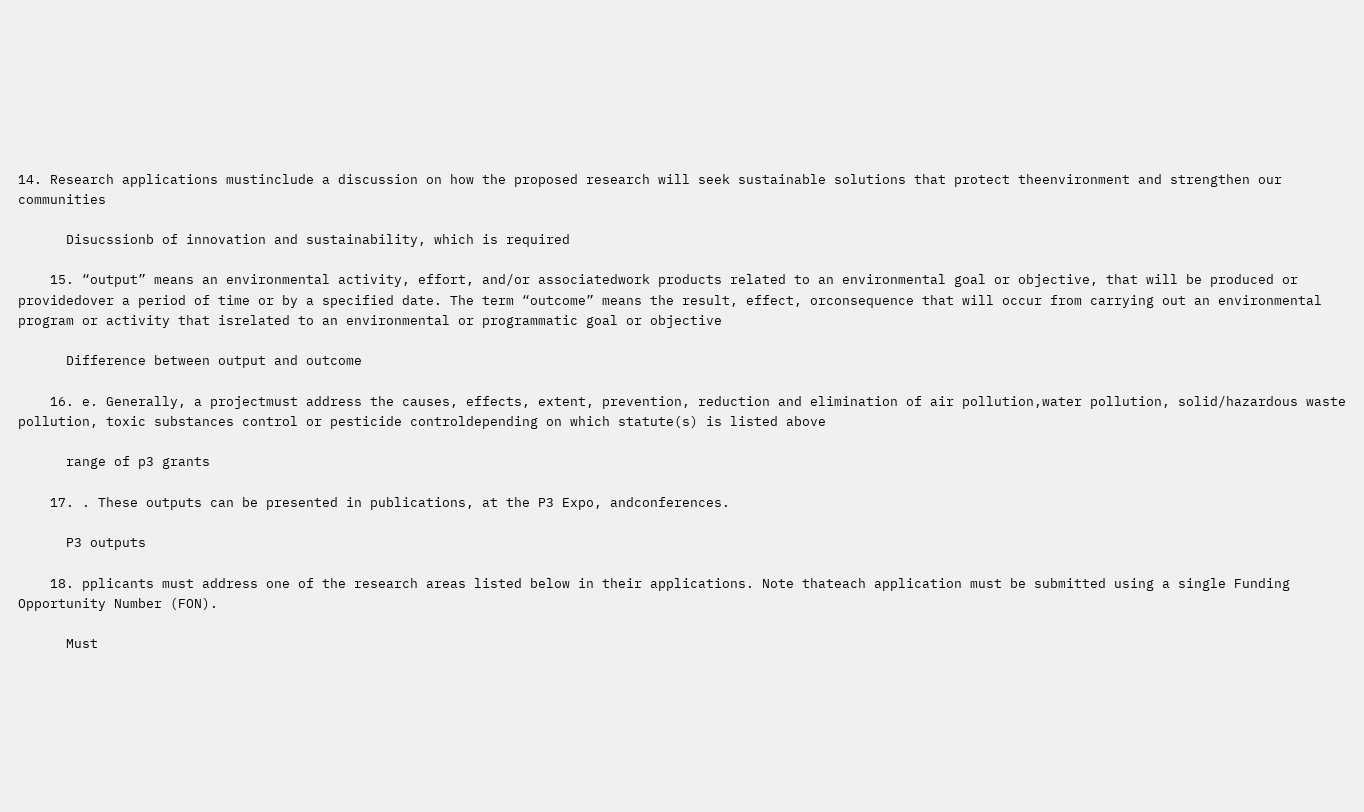14. Research applications mustinclude a discussion on how the proposed research will seek sustainable solutions that protect theenvironment and strengthen our communities

      Disucssionb of innovation and sustainability, which is required

    15. “output” means an environmental activity, effort, and/or associatedwork products related to an environmental goal or objective, that will be produced or providedover a period of time or by a specified date. The term “outcome” means the result, effect, orconsequence that will occur from carrying out an environmental program or activity that isrelated to an environmental or programmatic goal or objective

      Difference between output and outcome

    16. e. Generally, a projectmust address the causes, effects, extent, prevention, reduction and elimination of air pollution,water pollution, solid/hazardous waste pollution, toxic substances control or pesticide controldepending on which statute(s) is listed above

      range of p3 grants

    17. . These outputs can be presented in publications, at the P3 Expo, andconferences.

      P3 outputs

    18. pplicants must address one of the research areas listed below in their applications. Note thateach application must be submitted using a single Funding Opportunity Number (FON).

      Must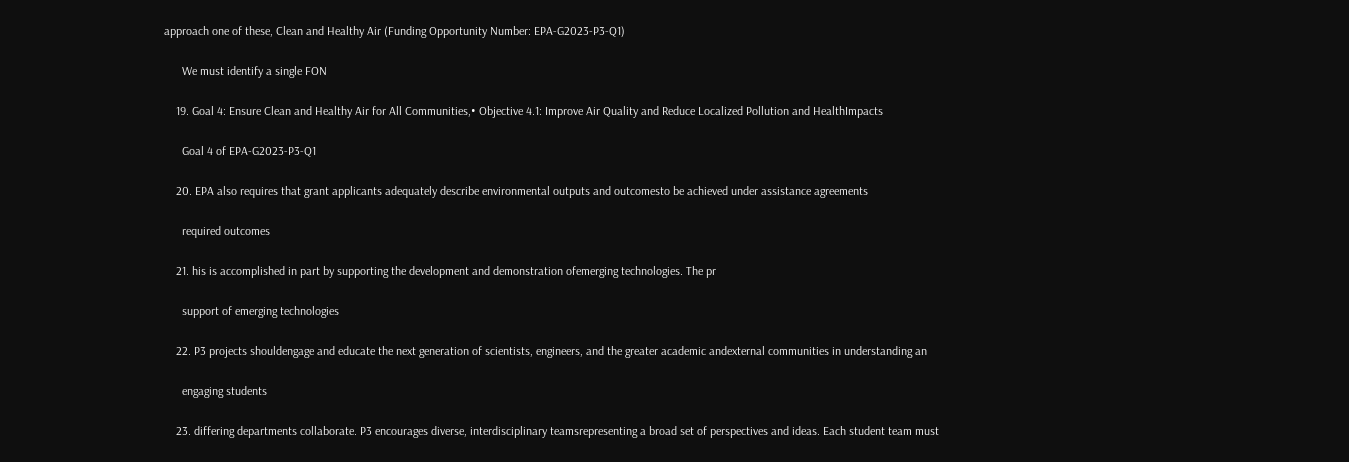approach one of these, Clean and Healthy Air (Funding Opportunity Number: EPA-G2023-P3-Q1)

      We must identify a single FON

    19. Goal 4: Ensure Clean and Healthy Air for All Communities,• Objective 4.1: Improve Air Quality and Reduce Localized Pollution and HealthImpacts

      Goal 4 of EPA-G2023-P3-Q1

    20. EPA also requires that grant applicants adequately describe environmental outputs and outcomesto be achieved under assistance agreements

      required outcomes

    21. his is accomplished in part by supporting the development and demonstration ofemerging technologies. The pr

      support of emerging technologies

    22. P3 projects shouldengage and educate the next generation of scientists, engineers, and the greater academic andexternal communities in understanding an

      engaging students

    23. differing departments collaborate. P3 encourages diverse, interdisciplinary teamsrepresenting a broad set of perspectives and ideas. Each student team must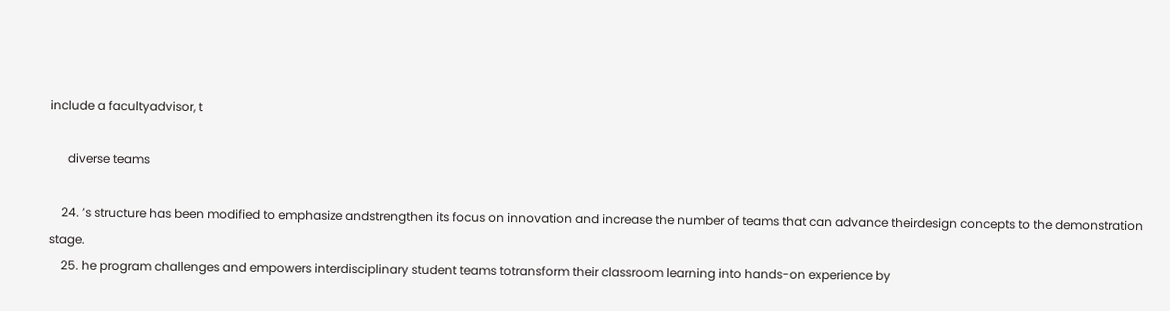include a facultyadvisor, t

      diverse teams

    24. ’s structure has been modified to emphasize andstrengthen its focus on innovation and increase the number of teams that can advance theirdesign concepts to the demonstration stage.
    25. he program challenges and empowers interdisciplinary student teams totransform their classroom learning into hands-on experience by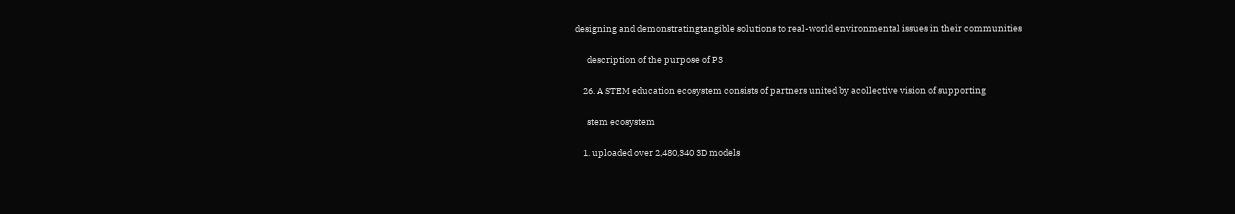designing and demonstratingtangible solutions to real-world environmental issues in their communities

      description of the purpose of P3

    26. A STEM education ecosystem consists of partners united by acollective vision of supporting

      stem ecosystem

    1. uploaded over 2,480,340 3D models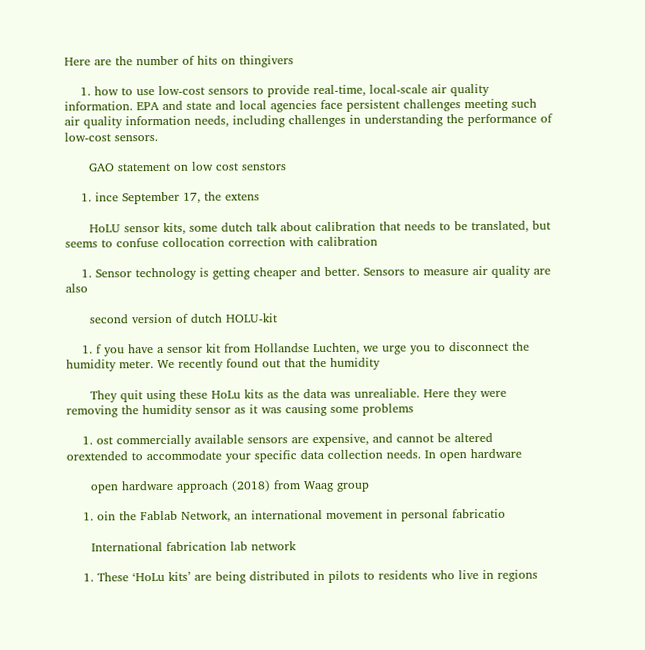Here are the number of hits on thingivers

    1. how to use low-cost sensors to provide real-time, local-scale air quality information. EPA and state and local agencies face persistent challenges meeting such air quality information needs, including challenges in understanding the performance of low-cost sensors.

      GAO statement on low cost senstors

    1. ince September 17, the extens

      HoLU sensor kits, some dutch talk about calibration that needs to be translated, but seems to confuse collocation correction with calibration

    1. Sensor technology is getting cheaper and better. Sensors to measure air quality are also

      second version of dutch HOLU-kit

    1. f you have a sensor kit from Hollandse Luchten, we urge you to disconnect the humidity meter. We recently found out that the humidity

      They quit using these HoLu kits as the data was unrealiable. Here they were removing the humidity sensor as it was causing some problems

    1. ost commercially available sensors are expensive, and cannot be altered orextended to accommodate your specific data collection needs. In open hardware

      open hardware approach (2018) from Waag group

    1. oin the Fablab Network, an international movement in personal fabricatio

      International fabrication lab network

    1. These ‘HoLu kits’ are being distributed in pilots to residents who live in regions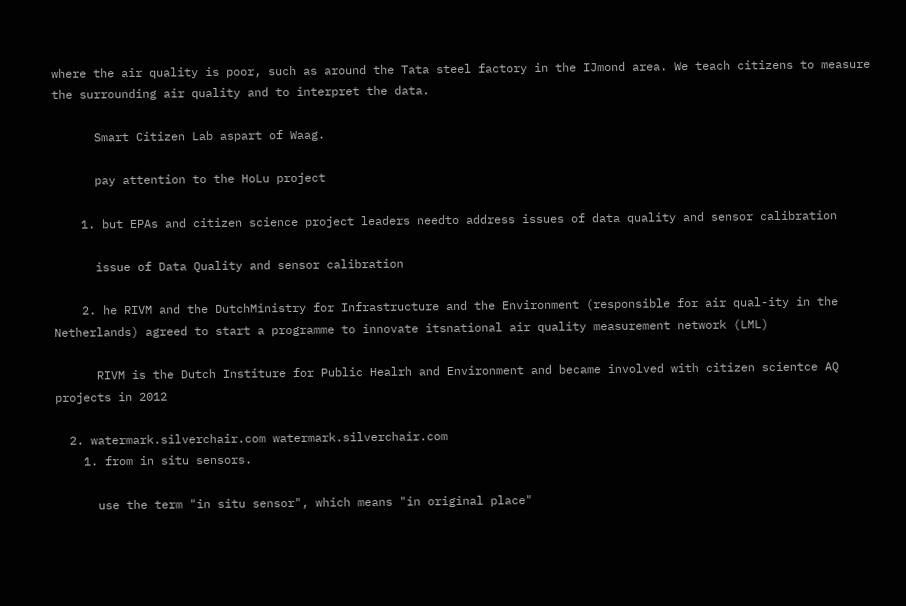where the air quality is poor, such as around the Tata steel factory in the IJmond area. We teach citizens to measure the surrounding air quality and to interpret the data.

      Smart Citizen Lab aspart of Waag.

      pay attention to the HoLu project

    1. but EPAs and citizen science project leaders needto address issues of data quality and sensor calibration

      issue of Data Quality and sensor calibration

    2. he RIVM and the DutchMinistry for Infrastructure and the Environment (responsible for air qual-ity in the Netherlands) agreed to start a programme to innovate itsnational air quality measurement network (LML)

      RIVM is the Dutch Institure for Public Healrh and Environment and became involved with citizen scientce AQ projects in 2012

  2. watermark.silverchair.com watermark.silverchair.com
    1. from in situ sensors.

      use the term "in situ sensor", which means "in original place"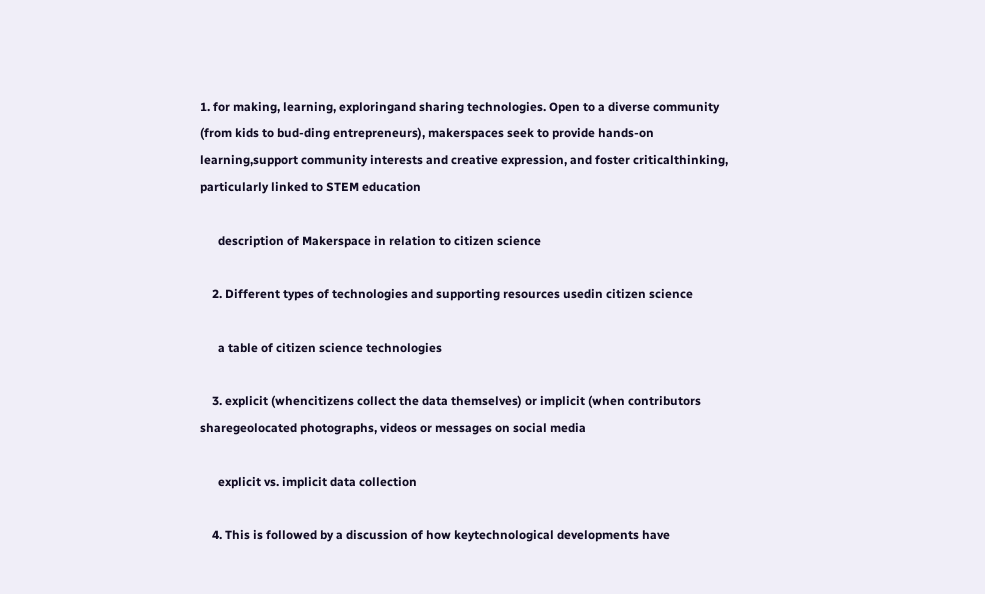1. for making, learning, exploringand sharing technologies. Open to a diverse community (from kids to bud-ding entrepreneurs), makerspaces seek to provide hands-on learning,support community interests and creative expression, and foster criticalthinking, particularly linked to STEM education

      description of Makerspace in relation to citizen science

    2. Different types of technologies and supporting resources usedin citizen science

      a table of citizen science technologies

    3. explicit (whencitizens collect the data themselves) or implicit (when contributors sharegeolocated photographs, videos or messages on social media

      explicit vs. implicit data collection

    4. This is followed by a discussion of how keytechnological developments have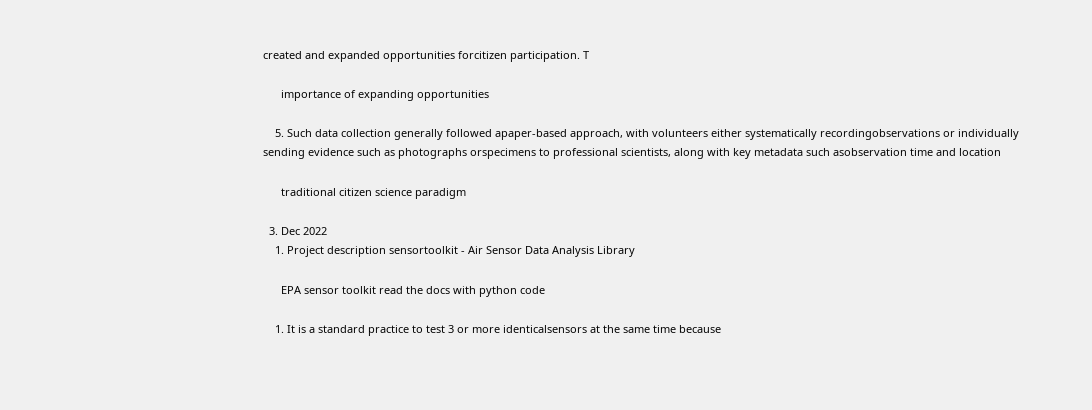created and expanded opportunities forcitizen participation. T

      importance of expanding opportunities

    5. Such data collection generally followed apaper-based approach, with volunteers either systematically recordingobservations or individually sending evidence such as photographs orspecimens to professional scientists, along with key metadata such asobservation time and location

      traditional citizen science paradigm

  3. Dec 2022
    1. Project description sensortoolkit - Air Sensor Data Analysis Library

      EPA sensor toolkit read the docs with python code

    1. It is a standard practice to test 3 or more identicalsensors at the same time because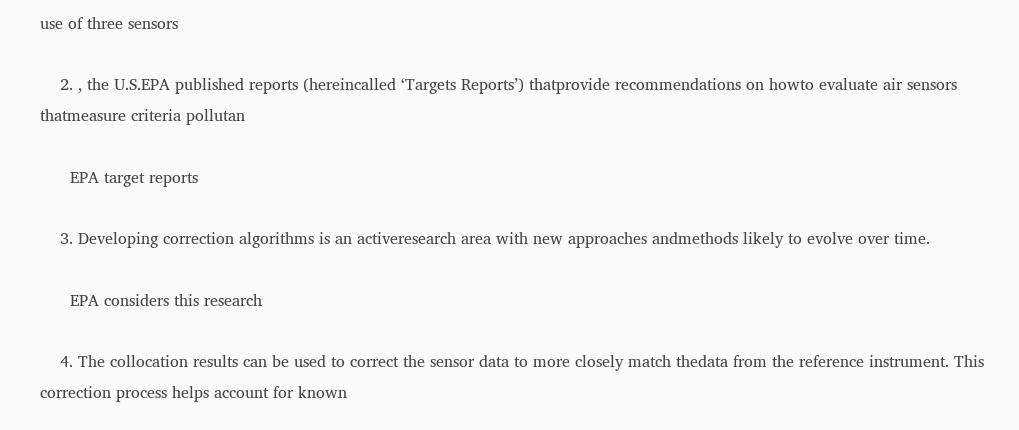use of three sensors

    2. , the U.S.EPA published reports (hereincalled ‘Targets Reports’) thatprovide recommendations on howto evaluate air sensors thatmeasure criteria pollutan

      EPA target reports

    3. Developing correction algorithms is an activeresearch area with new approaches andmethods likely to evolve over time.

      EPA considers this research

    4. The collocation results can be used to correct the sensor data to more closely match thedata from the reference instrument. This correction process helps account for known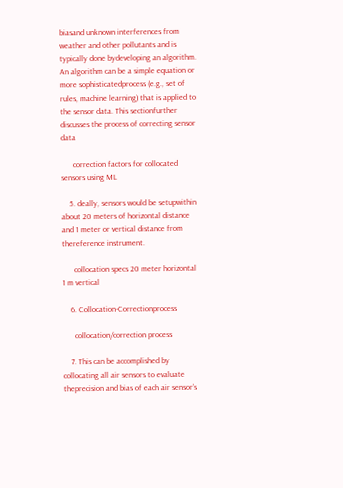biasand unknown interferences from weather and other pollutants and is typically done bydeveloping an algorithm. An algorithm can be a simple equation or more sophisticatedprocess (e.g., set of rules, machine learning) that is applied to the sensor data. This sectionfurther discusses the process of correcting sensor data

      correction factors for collocated sensors using ML

    5. deally, sensors would be setupwithin about 20 meters of horizontal distance and 1 meter or vertical distance from thereference instrument.

      collocation specs 20 meter horizontal 1 m vertical

    6. Collocation-Correctionprocess

      collocation/correction process

    7. This can be accomplished by collocating all air sensors to evaluate theprecision and bias of each air sensor’s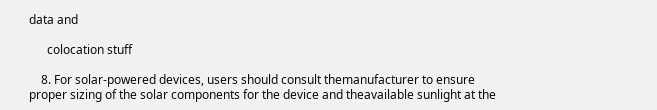data and

      colocation stuff

    8. For solar-powered devices, users should consult themanufacturer to ensure proper sizing of the solar components for the device and theavailable sunlight at the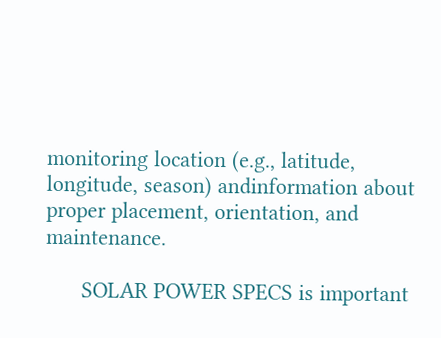monitoring location (e.g., latitude, longitude, season) andinformation about proper placement, orientation, and maintenance.

      SOLAR POWER SPECS is important